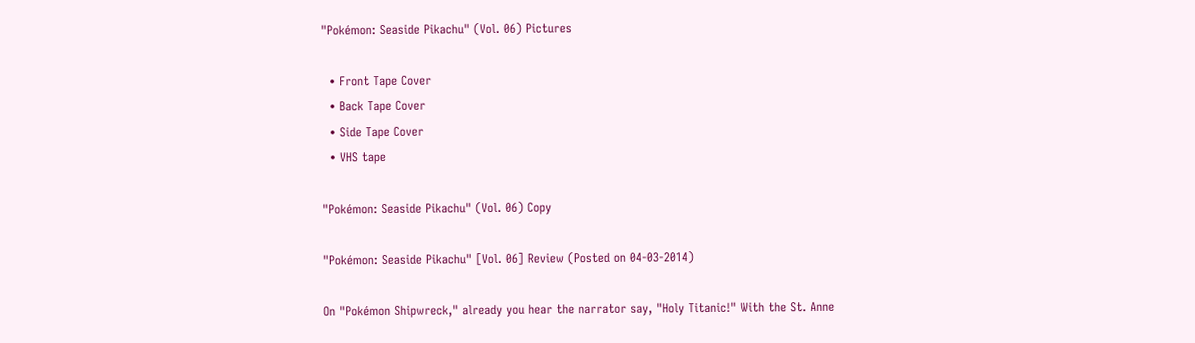"Pokémon: Seaside Pikachu" (Vol. 06) Pictures

  • Front Tape Cover
  • Back Tape Cover
  • Side Tape Cover
  • VHS tape

"Pokémon: Seaside Pikachu" (Vol. 06) Copy

"Pokémon: Seaside Pikachu" [Vol. 06] Review (Posted on 04-03-2014)

On "Pokémon Shipwreck," already you hear the narrator say, "Holy Titanic!" With the St. Anne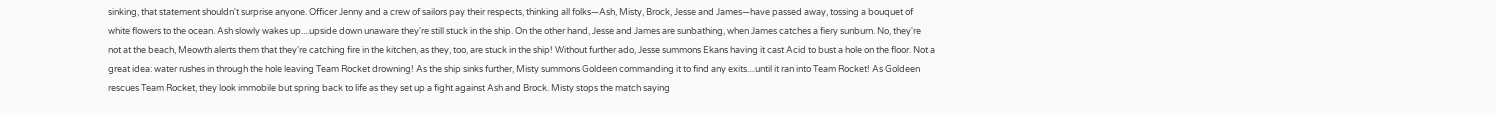sinking, that statement shouldn't surprise anyone. Officer Jenny and a crew of sailors pay their respects, thinking all folks—Ash, Misty, Brock, Jesse and James—have passed away, tossing a bouquet of white flowers to the ocean. Ash slowly wakes up....upside down unaware they're still stuck in the ship. On the other hand, Jesse and James are sunbathing, when James catches a fiery sunburn. No, they're not at the beach, Meowth alerts them that they're catching fire in the kitchen, as they, too, are stuck in the ship! Without further ado, Jesse summons Ekans having it cast Acid to bust a hole on the floor. Not a great idea: water rushes in through the hole leaving Team Rocket drowning! As the ship sinks further, Misty summons Goldeen commanding it to find any exits....until it ran into Team Rocket! As Goldeen rescues Team Rocket, they look immobile but spring back to life as they set up a fight against Ash and Brock. Misty stops the match saying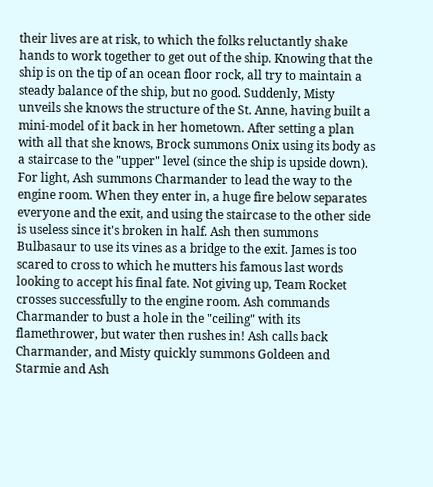their lives are at risk, to which the folks reluctantly shake hands to work together to get out of the ship. Knowing that the ship is on the tip of an ocean floor rock, all try to maintain a steady balance of the ship, but no good. Suddenly, Misty unveils she knows the structure of the St. Anne, having built a mini-model of it back in her hometown. After setting a plan with all that she knows, Brock summons Onix using its body as a staircase to the "upper" level (since the ship is upside down). For light, Ash summons Charmander to lead the way to the engine room. When they enter in, a huge fire below separates everyone and the exit, and using the staircase to the other side is useless since it's broken in half. Ash then summons Bulbasaur to use its vines as a bridge to the exit. James is too scared to cross to which he mutters his famous last words looking to accept his final fate. Not giving up, Team Rocket crosses successfully to the engine room. Ash commands Charmander to bust a hole in the "ceiling" with its flamethrower, but water then rushes in! Ash calls back Charmander, and Misty quickly summons Goldeen and Starmie and Ash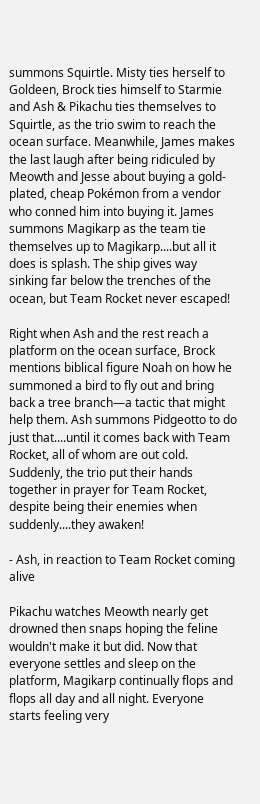summons Squirtle. Misty ties herself to Goldeen, Brock ties himself to Starmie and Ash & Pikachu ties themselves to Squirtle, as the trio swim to reach the ocean surface. Meanwhile, James makes the last laugh after being ridiculed by Meowth and Jesse about buying a gold-plated, cheap Pokémon from a vendor who conned him into buying it. James summons Magikarp as the team tie themselves up to Magikarp....but all it does is splash. The ship gives way sinking far below the trenches of the ocean, but Team Rocket never escaped!

Right when Ash and the rest reach a platform on the ocean surface, Brock mentions biblical figure Noah on how he summoned a bird to fly out and bring back a tree branch—a tactic that might help them. Ash summons Pidgeotto to do just that....until it comes back with Team Rocket, all of whom are out cold. Suddenly, the trio put their hands together in prayer for Team Rocket, despite being their enemies when suddenly....they awaken!

- Ash, in reaction to Team Rocket coming alive

Pikachu watches Meowth nearly get drowned then snaps hoping the feline wouldn't make it but did. Now that everyone settles and sleep on the platform, Magikarp continually flops and flops all day and all night. Everyone starts feeling very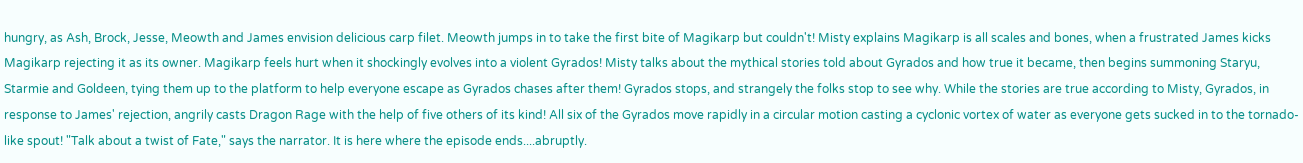hungry, as Ash, Brock, Jesse, Meowth and James envision delicious carp filet. Meowth jumps in to take the first bite of Magikarp but couldn't! Misty explains Magikarp is all scales and bones, when a frustrated James kicks Magikarp rejecting it as its owner. Magikarp feels hurt when it shockingly evolves into a violent Gyrados! Misty talks about the mythical stories told about Gyrados and how true it became, then begins summoning Staryu, Starmie and Goldeen, tying them up to the platform to help everyone escape as Gyrados chases after them! Gyrados stops, and strangely the folks stop to see why. While the stories are true according to Misty, Gyrados, in response to James' rejection, angrily casts Dragon Rage with the help of five others of its kind! All six of the Gyrados move rapidly in a circular motion casting a cyclonic vortex of water as everyone gets sucked in to the tornado-like spout! "Talk about a twist of Fate," says the narrator. It is here where the episode ends....abruptly.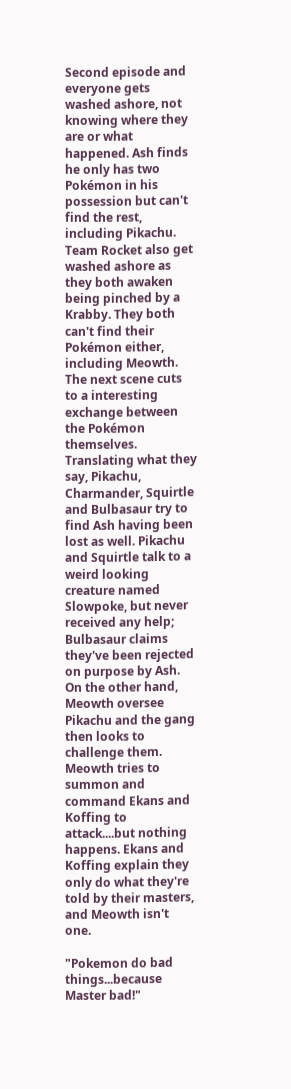Second episode and everyone gets washed ashore, not knowing where they are or what happened. Ash finds he only has two Pokémon in his possession but can't find the rest, including Pikachu. Team Rocket also get washed ashore as they both awaken being pinched by a Krabby. They both can't find their Pokémon either, including Meowth. The next scene cuts to a interesting exchange between the Pokémon themselves. Translating what they say, Pikachu, Charmander, Squirtle and Bulbasaur try to find Ash having been lost as well. Pikachu and Squirtle talk to a weird looking creature named Slowpoke, but never received any help; Bulbasaur claims they've been rejected on purpose by Ash. On the other hand, Meowth oversee Pikachu and the gang then looks to challenge them. Meowth tries to summon and command Ekans and Koffing to attack....but nothing happens. Ekans and Koffing explain they only do what they're told by their masters, and Meowth isn't one.

"Pokemon do bad things...because Master bad!"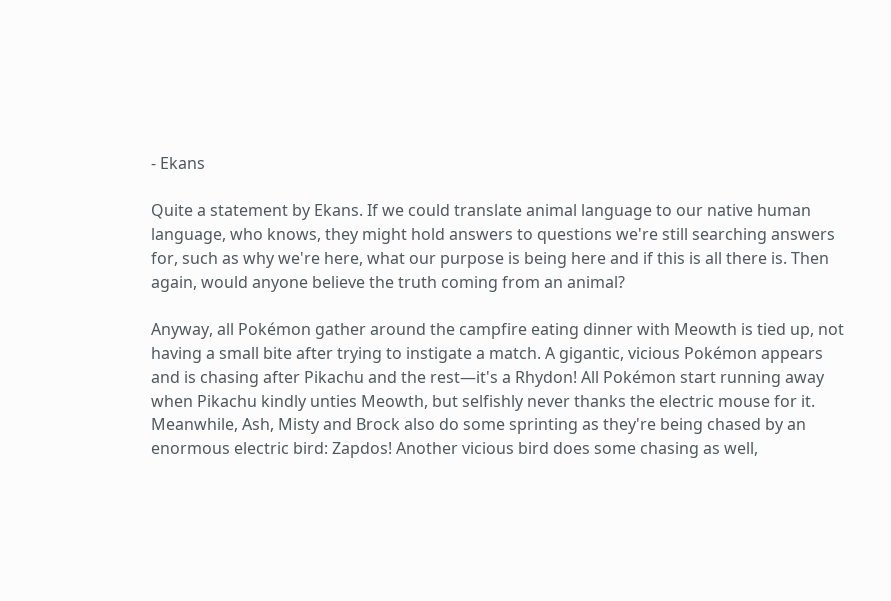- Ekans

Quite a statement by Ekans. If we could translate animal language to our native human language, who knows, they might hold answers to questions we're still searching answers for, such as why we're here, what our purpose is being here and if this is all there is. Then again, would anyone believe the truth coming from an animal?

Anyway, all Pokémon gather around the campfire eating dinner with Meowth is tied up, not having a small bite after trying to instigate a match. A gigantic, vicious Pokémon appears and is chasing after Pikachu and the rest—it's a Rhydon! All Pokémon start running away when Pikachu kindly unties Meowth, but selfishly never thanks the electric mouse for it. Meanwhile, Ash, Misty and Brock also do some sprinting as they're being chased by an enormous electric bird: Zapdos! Another vicious bird does some chasing as well,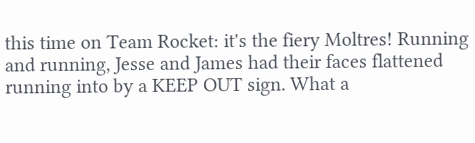this time on Team Rocket: it's the fiery Moltres! Running and running, Jesse and James had their faces flattened running into by a KEEP OUT sign. What a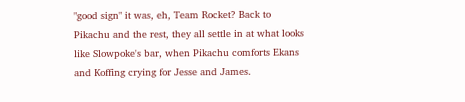"good sign" it was, eh, Team Rocket? Back to Pikachu and the rest, they all settle in at what looks like Slowpoke's bar, when Pikachu comforts Ekans and Koffing crying for Jesse and James.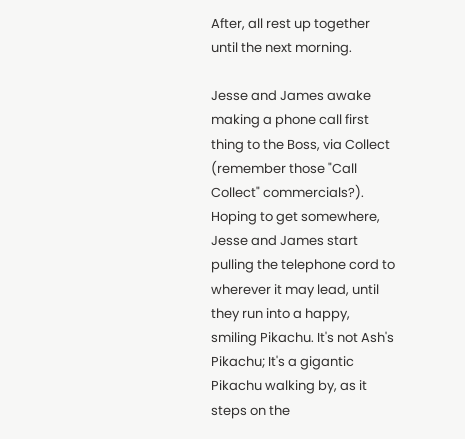After, all rest up together until the next morning.

Jesse and James awake making a phone call first thing to the Boss, via Collect (remember those "Call Collect" commercials?). Hoping to get somewhere, Jesse and James start pulling the telephone cord to wherever it may lead, until they run into a happy, smiling Pikachu. It's not Ash's Pikachu; It's a gigantic Pikachu walking by, as it steps on the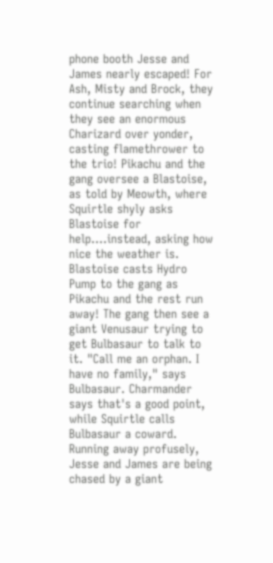phone booth Jesse and James nearly escaped! For Ash, Misty and Brock, they continue searching when they see an enormous Charizard over yonder, casting flamethrower to the trio! Pikachu and the gang oversee a Blastoise, as told by Meowth, where Squirtle shyly asks Blastoise for help....instead, asking how nice the weather is. Blastoise casts Hydro Pump to the gang as Pikachu and the rest run away! The gang then see a giant Venusaur trying to get Bulbasaur to talk to it. "Call me an orphan. I have no family," says Bulbasaur. Charmander says that's a good point, while Squirtle calls Bulbasaur a coward. Running away profusely, Jesse and James are being chased by a giant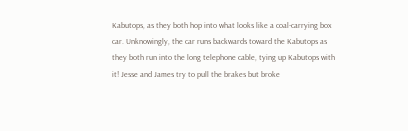Kabutops, as they both hop into what looks like a coal-carrying box car. Unknowingly, the car runs backwards toward the Kabutops as they both run into the long telephone cable, tying up Kabutops with it! Jesse and James try to pull the brakes but broke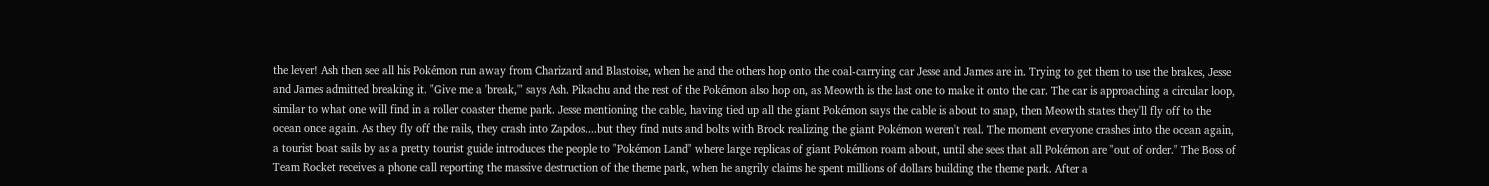the lever! Ash then see all his Pokémon run away from Charizard and Blastoise, when he and the others hop onto the coal-carrying car Jesse and James are in. Trying to get them to use the brakes, Jesse and James admitted breaking it. "Give me a 'break,'" says Ash. Pikachu and the rest of the Pokémon also hop on, as Meowth is the last one to make it onto the car. The car is approaching a circular loop, similar to what one will find in a roller coaster theme park. Jesse mentioning the cable, having tied up all the giant Pokémon says the cable is about to snap, then Meowth states they'll fly off to the ocean once again. As they fly off the rails, they crash into Zapdos....but they find nuts and bolts with Brock realizing the giant Pokémon weren't real. The moment everyone crashes into the ocean again, a tourist boat sails by as a pretty tourist guide introduces the people to "Pokémon Land" where large replicas of giant Pokémon roam about, until she sees that all Pokémon are "out of order." The Boss of Team Rocket receives a phone call reporting the massive destruction of the theme park, when he angrily claims he spent millions of dollars building the theme park. After a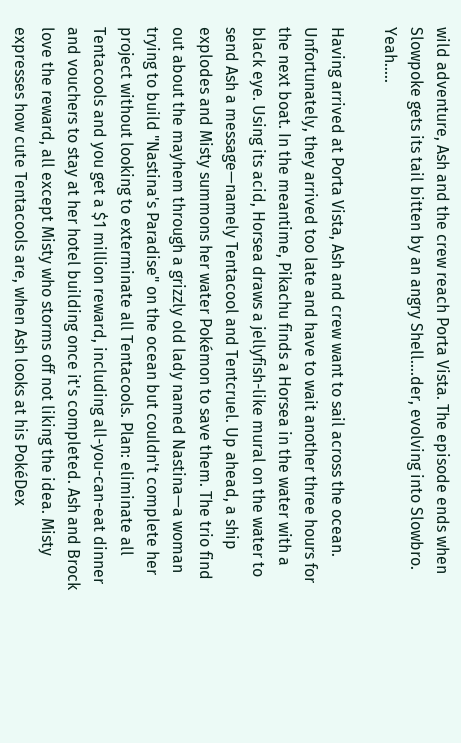wild adventure, Ash and the crew reach Porta Vista. The episode ends when Slowpoke gets its tail bitten by an angry Shell....der, evolving into Slowbro. Yeah.....

Having arrived at Porta Vista, Ash and crew want to sail across the ocean. Unfortunately, they arrived too late and have to wait another three hours for the next boat. In the meantime, Pikachu finds a Horsea in the water with a black eye. Using its acid, Horsea draws a jellyfish-like mural on the water to send Ash a message—namely Tentacool and Tentcruel. Up ahead, a ship explodes and Misty summons her water Pokémon to save them. The trio find out about the mayhem through a grizzly old lady named Nastina—a woman trying to build "Nastina's Paradise" on the ocean but couldn't complete her project without looking to exterminate all Tentacools. Plan: eliminate all Tentacools and you get a $1 million reward, including all-you-can-eat dinner and vouchers to stay at her hotel building once it's completed. Ash and Brock love the reward, all except Misty who storms off not liking the idea. Misty expresses how cute Tentacools are, when Ash looks at his PokéDex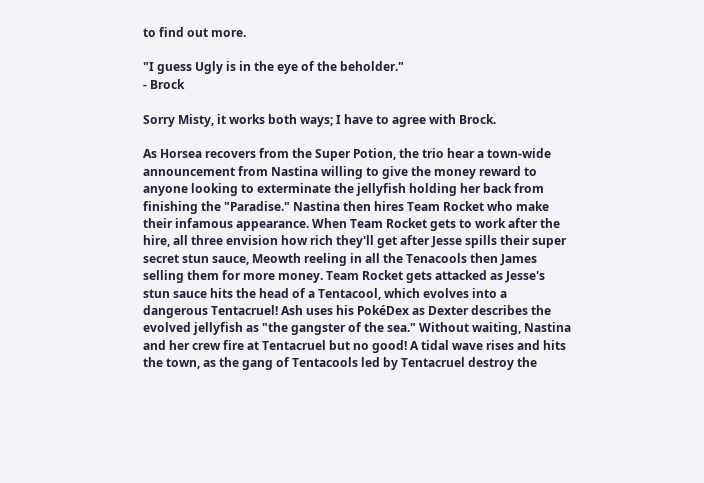to find out more.

"I guess Ugly is in the eye of the beholder."
- Brock

Sorry Misty, it works both ways; I have to agree with Brock.

As Horsea recovers from the Super Potion, the trio hear a town-wide announcement from Nastina willing to give the money reward to anyone looking to exterminate the jellyfish holding her back from finishing the "Paradise." Nastina then hires Team Rocket who make their infamous appearance. When Team Rocket gets to work after the hire, all three envision how rich they'll get after Jesse spills their super secret stun sauce, Meowth reeling in all the Tenacools then James selling them for more money. Team Rocket gets attacked as Jesse's stun sauce hits the head of a Tentacool, which evolves into a dangerous Tentacruel! Ash uses his PokéDex as Dexter describes the evolved jellyfish as "the gangster of the sea." Without waiting, Nastina and her crew fire at Tentacruel but no good! A tidal wave rises and hits the town, as the gang of Tentacools led by Tentacruel destroy the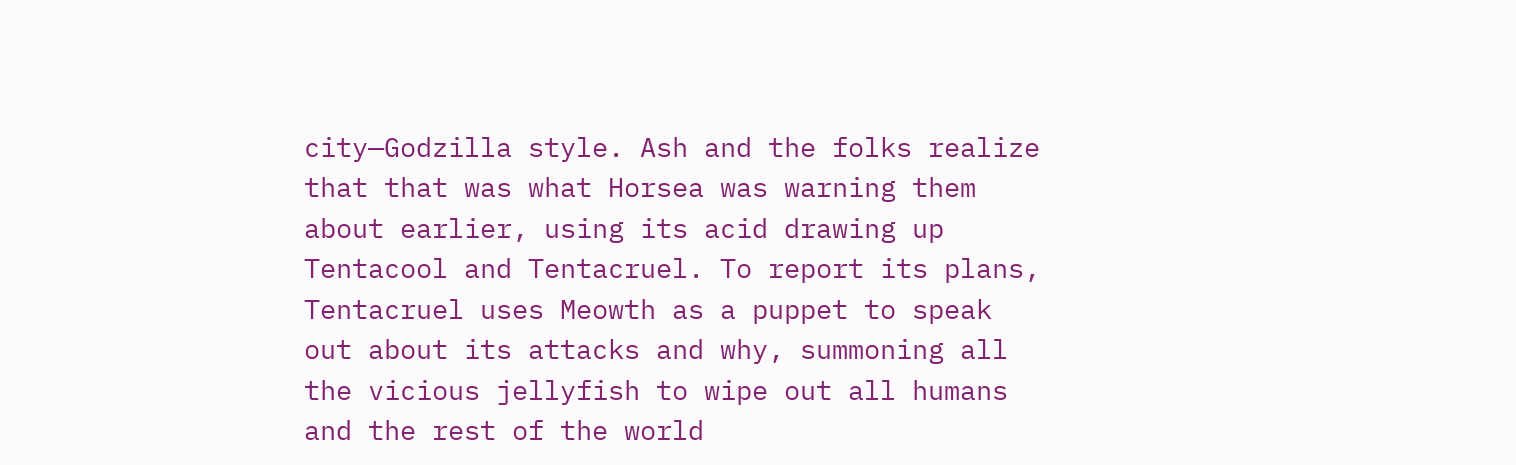city—Godzilla style. Ash and the folks realize that that was what Horsea was warning them about earlier, using its acid drawing up Tentacool and Tentacruel. To report its plans, Tentacruel uses Meowth as a puppet to speak out about its attacks and why, summoning all the vicious jellyfish to wipe out all humans and the rest of the world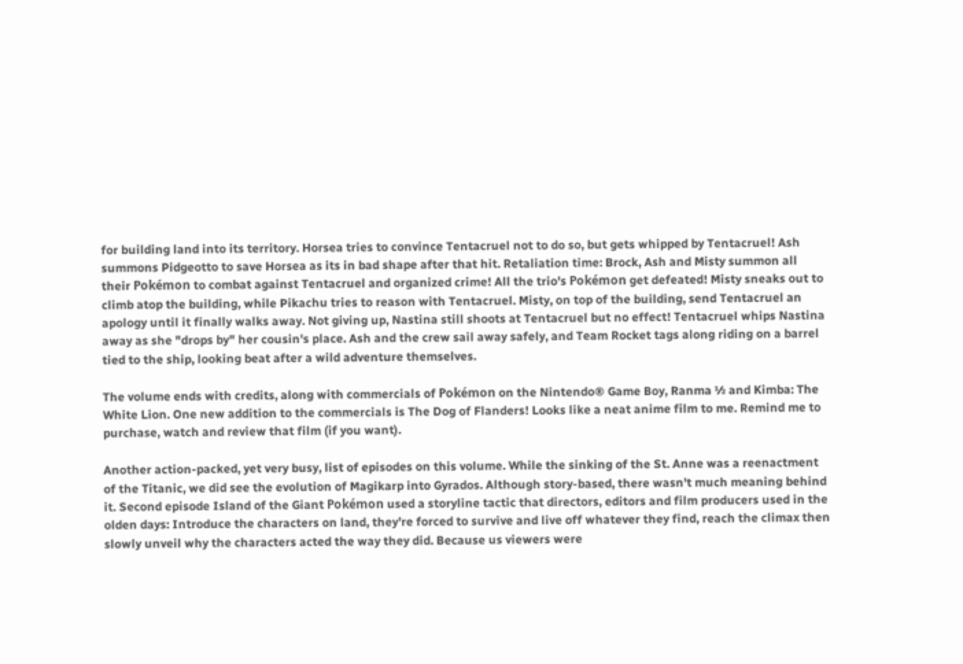for building land into its territory. Horsea tries to convince Tentacruel not to do so, but gets whipped by Tentacruel! Ash summons Pidgeotto to save Horsea as its in bad shape after that hit. Retaliation time: Brock, Ash and Misty summon all their Pokémon to combat against Tentacruel and organized crime! All the trio's Pokémon get defeated! Misty sneaks out to climb atop the building, while Pikachu tries to reason with Tentacruel. Misty, on top of the building, send Tentacruel an apology until it finally walks away. Not giving up, Nastina still shoots at Tentacruel but no effect! Tentacruel whips Nastina away as she "drops by" her cousin's place. Ash and the crew sail away safely, and Team Rocket tags along riding on a barrel tied to the ship, looking beat after a wild adventure themselves.

The volume ends with credits, along with commercials of Pokémon on the Nintendo® Game Boy, Ranma ½ and Kimba: The White Lion. One new addition to the commercials is The Dog of Flanders! Looks like a neat anime film to me. Remind me to purchase, watch and review that film (if you want).

Another action-packed, yet very busy, list of episodes on this volume. While the sinking of the St. Anne was a reenactment of the Titanic, we did see the evolution of Magikarp into Gyrados. Although story-based, there wasn't much meaning behind it. Second episode Island of the Giant Pokémon used a storyline tactic that directors, editors and film producers used in the olden days: Introduce the characters on land, they're forced to survive and live off whatever they find, reach the climax then slowly unveil why the characters acted the way they did. Because us viewers were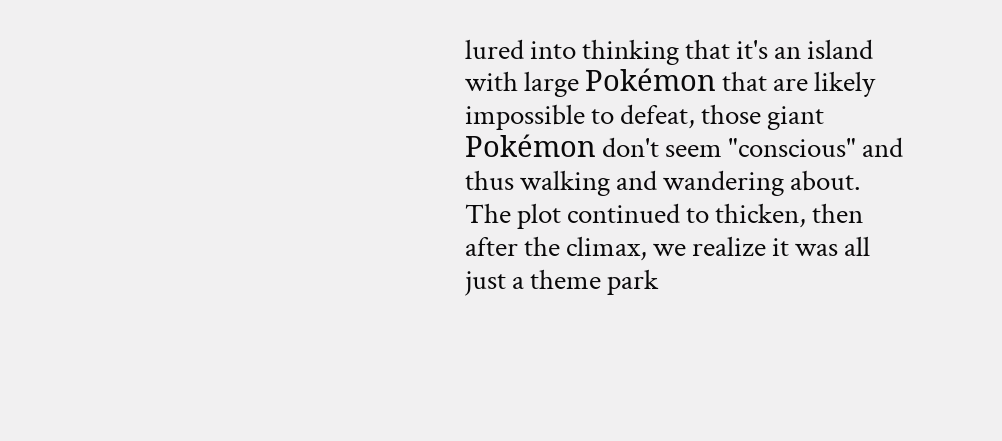lured into thinking that it's an island with large Pokémon that are likely impossible to defeat, those giant Pokémon don't seem "conscious" and thus walking and wandering about. The plot continued to thicken, then after the climax, we realize it was all just a theme park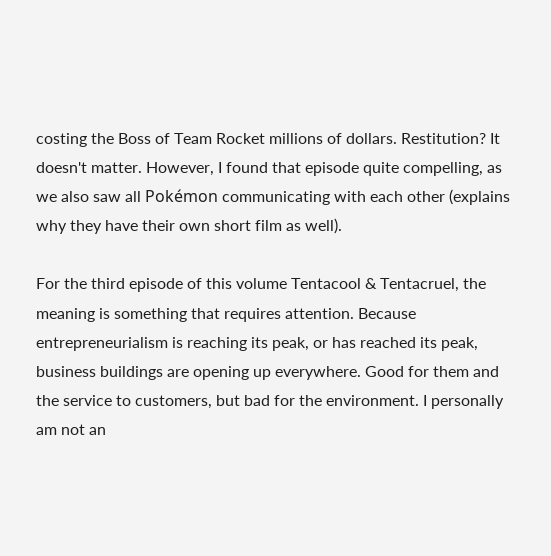costing the Boss of Team Rocket millions of dollars. Restitution? It doesn't matter. However, I found that episode quite compelling, as we also saw all Pokémon communicating with each other (explains why they have their own short film as well).

For the third episode of this volume Tentacool & Tentacruel, the meaning is something that requires attention. Because entrepreneurialism is reaching its peak, or has reached its peak, business buildings are opening up everywhere. Good for them and the service to customers, but bad for the environment. I personally am not an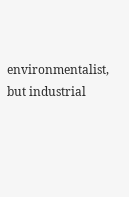environmentalist, but industrial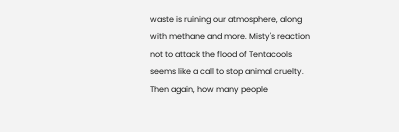waste is ruining our atmosphere, along with methane and more. Misty's reaction not to attack the flood of Tentacools seems like a call to stop animal cruelty. Then again, how many people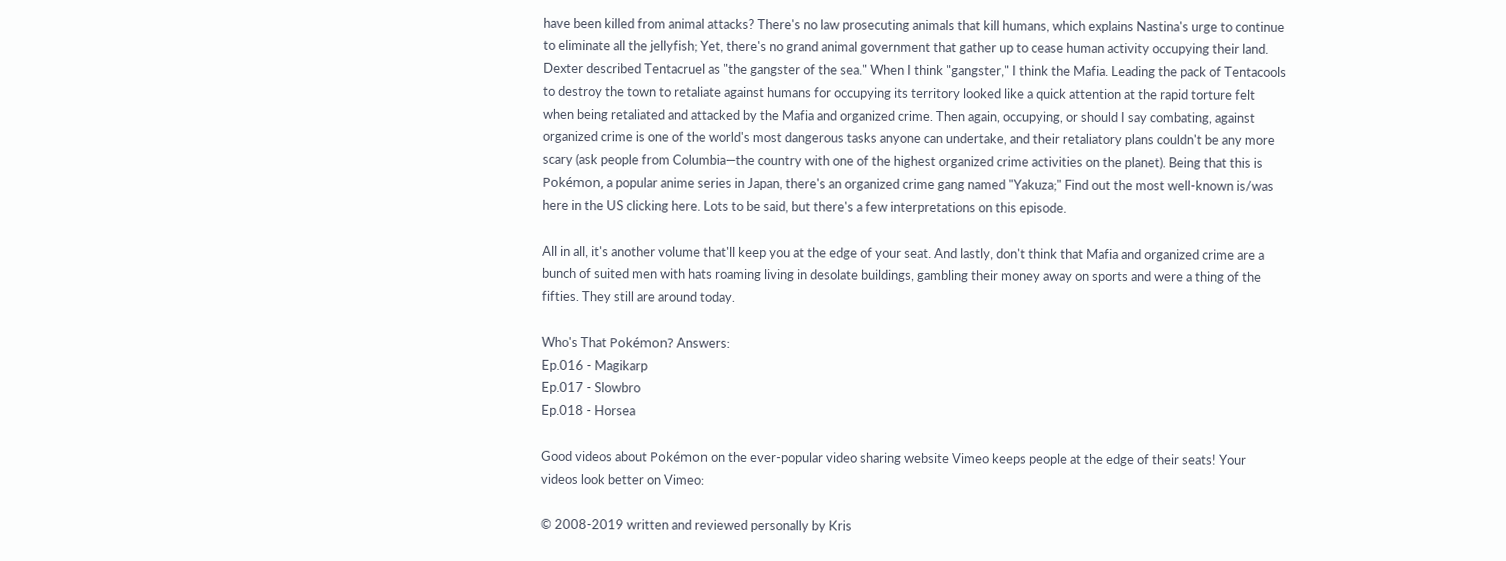have been killed from animal attacks? There's no law prosecuting animals that kill humans, which explains Nastina's urge to continue to eliminate all the jellyfish; Yet, there's no grand animal government that gather up to cease human activity occupying their land. Dexter described Tentacruel as "the gangster of the sea." When I think "gangster," I think the Mafia. Leading the pack of Tentacools to destroy the town to retaliate against humans for occupying its territory looked like a quick attention at the rapid torture felt when being retaliated and attacked by the Mafia and organized crime. Then again, occupying, or should I say combating, against organized crime is one of the world's most dangerous tasks anyone can undertake, and their retaliatory plans couldn't be any more scary (ask people from Columbia—the country with one of the highest organized crime activities on the planet). Being that this is Pokémon, a popular anime series in Japan, there's an organized crime gang named "Yakuza;" Find out the most well-known is/was here in the US clicking here. Lots to be said, but there's a few interpretations on this episode.

All in all, it's another volume that'll keep you at the edge of your seat. And lastly, don't think that Mafia and organized crime are a bunch of suited men with hats roaming living in desolate buildings, gambling their money away on sports and were a thing of the fifties. They still are around today.

Who's That Pokémon? Answers:
Ep.016 - Magikarp
Ep.017 - Slowbro
Ep.018 - Horsea

Good videos about Pokémon on the ever-popular video sharing website Vimeo keeps people at the edge of their seats! Your videos look better on Vimeo:

© 2008-2019 written and reviewed personally by Kris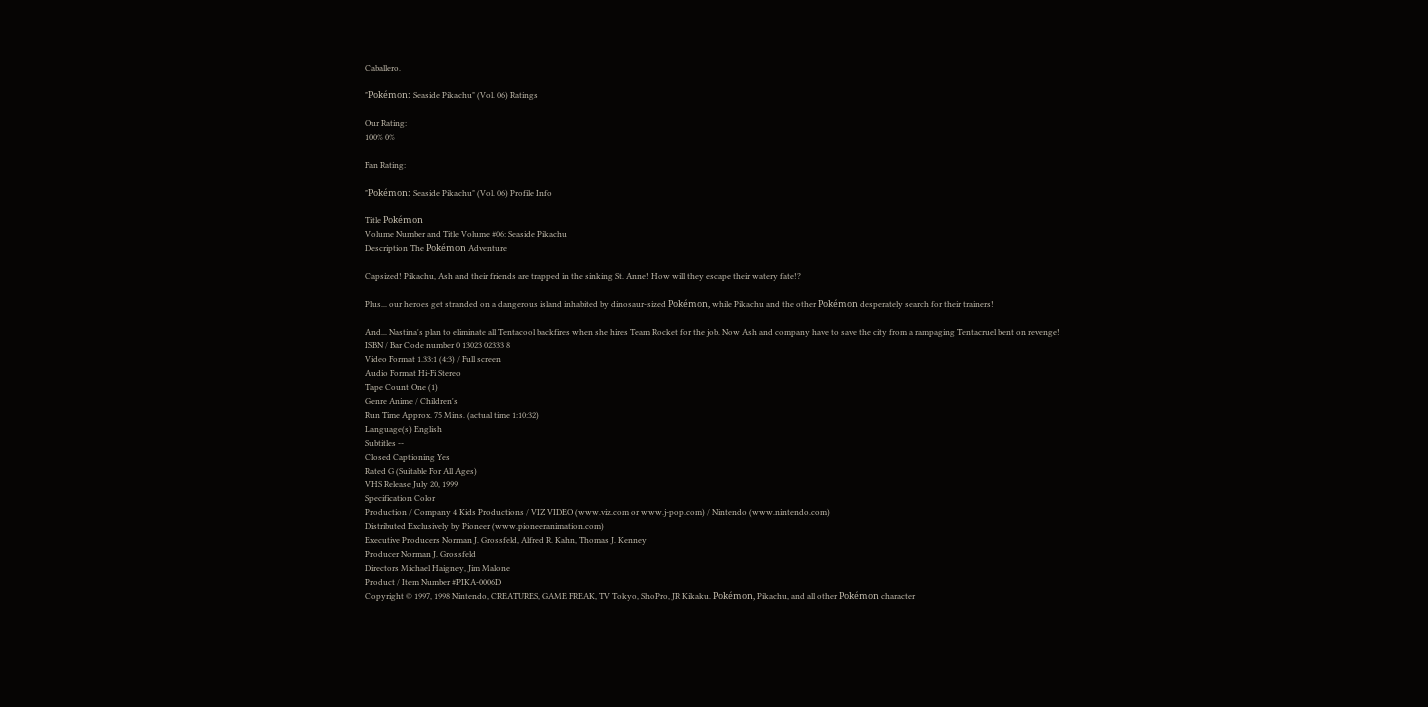Caballero.

"Pokémon: Seaside Pikachu" (Vol. 06) Ratings

Our Rating:
100% 0%

Fan Rating:

"Pokémon: Seaside Pikachu" (Vol. 06) Profile Info

Title Pokémon
Volume Number and Title Volume #06: Seaside Pikachu
Description The Pokémon Adventure

Capsized! Pikachu, Ash and their friends are trapped in the sinking St. Anne! How will they escape their watery fate!?

Plus... our heroes get stranded on a dangerous island inhabited by dinosaur-sized Pokémon, while Pikachu and the other Pokémon desperately search for their trainers!

And... Nastina's plan to eliminate all Tentacool backfires when she hires Team Rocket for the job. Now Ash and company have to save the city from a rampaging Tentacruel bent on revenge!
ISBN / Bar Code number 0 13023 02333 8
Video Format 1.33:1 (4:3) / Full screen
Audio Format Hi-Fi Stereo
Tape Count One (1)
Genre Anime / Children's
Run Time Approx. 75 Mins. (actual time 1:10:32)
Language(s) English
Subtitles --
Closed Captioning Yes
Rated G (Suitable For All Ages)
VHS Release July 20, 1999
Specification Color
Production / Company 4 Kids Productions / VIZ VIDEO (www.viz.com or www.j-pop.com) / Nintendo (www.nintendo.com)
Distributed Exclusively by Pioneer (www.pioneeranimation.com)
Executive Producers Norman J. Grossfeld, Alfred R. Kahn, Thomas J. Kenney
Producer Norman J. Grossfeld
Directors Michael Haigney, Jim Malone
Product / Item Number #PIKA-0006D
Copyright © 1997, 1998 Nintendo, CREATURES, GAME FREAK, TV Tokyo, ShoPro, JR Kikaku. Pokémon, Pikachu, and all other Pokémon character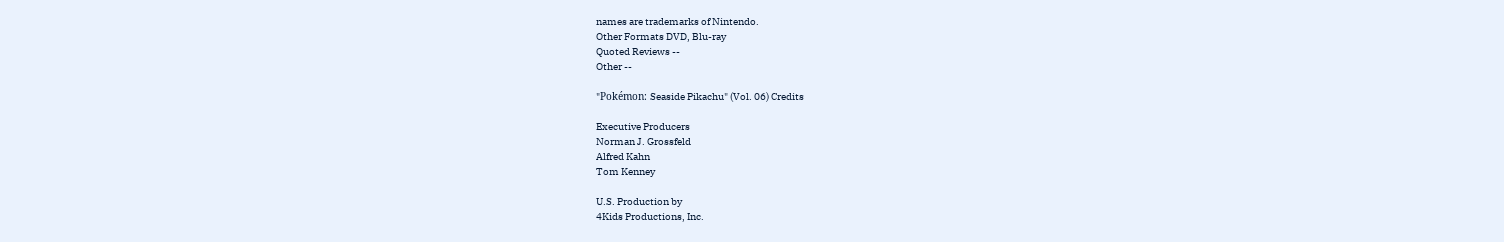names are trademarks of Nintendo.
Other Formats DVD, Blu-ray
Quoted Reviews --
Other --

"Pokémon: Seaside Pikachu" (Vol. 06) Credits

Executive Producers
Norman J. Grossfeld
Alfred Kahn
Tom Kenney

U.S. Production by
4Kids Productions, Inc.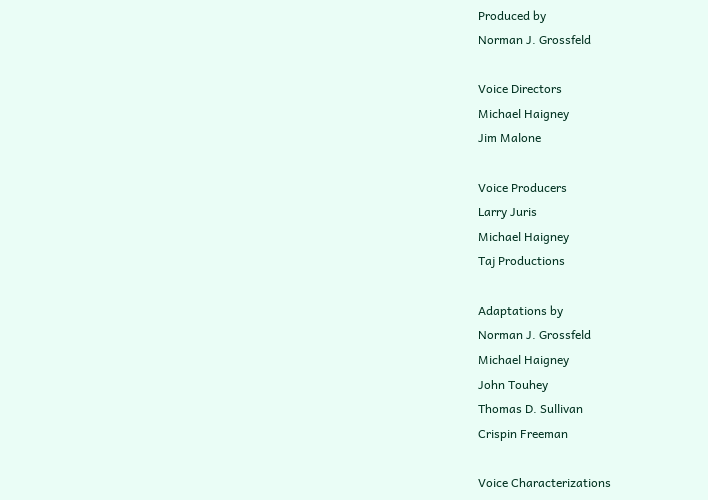Produced by
Norman J. Grossfeld

Voice Directors
Michael Haigney
Jim Malone

Voice Producers
Larry Juris
Michael Haigney
Taj Productions

Adaptations by
Norman J. Grossfeld
Michael Haigney
John Touhey
Thomas D. Sullivan
Crispin Freeman

Voice Characterizations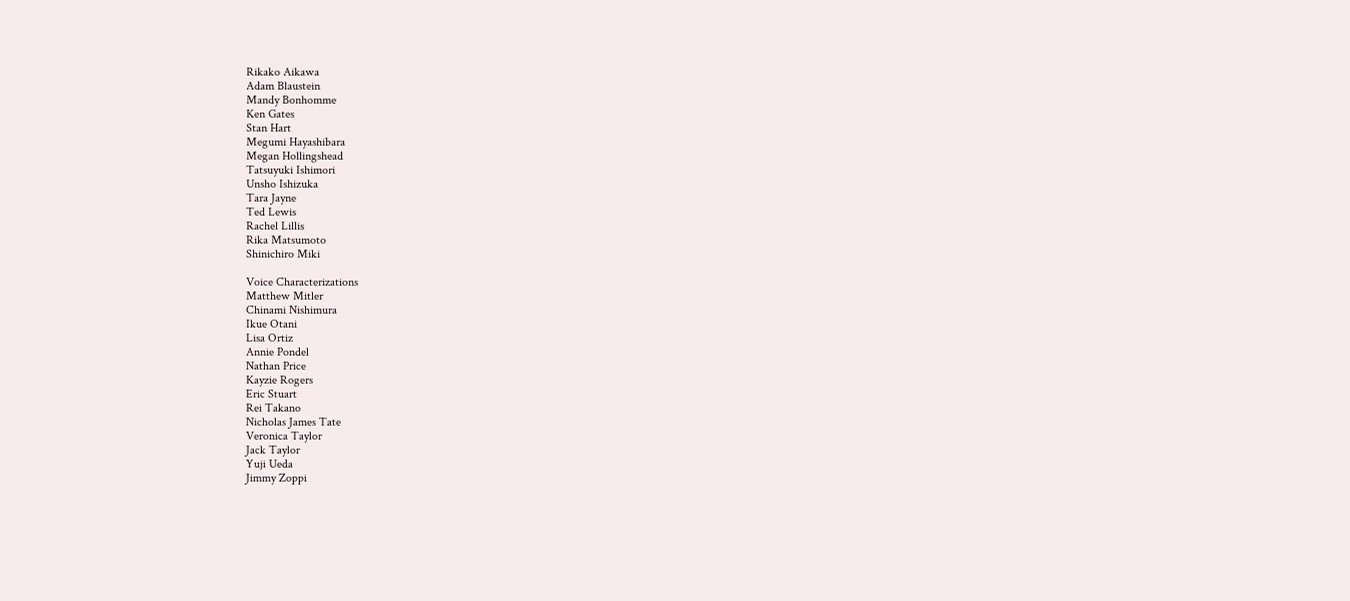Rikako Aikawa
Adam Blaustein
Mandy Bonhomme
Ken Gates
Stan Hart
Megumi Hayashibara
Megan Hollingshead
Tatsuyuki Ishimori
Unsho Ishizuka
Tara Jayne
Ted Lewis
Rachel Lillis
Rika Matsumoto
Shinichiro Miki

Voice Characterizations
Matthew Mitler
Chinami Nishimura
Ikue Otani
Lisa Ortiz
Annie Pondel
Nathan Price
Kayzie Rogers
Eric Stuart
Rei Takano
Nicholas James Tate
Veronica Taylor
Jack Taylor
Yuji Ueda
Jimmy Zoppi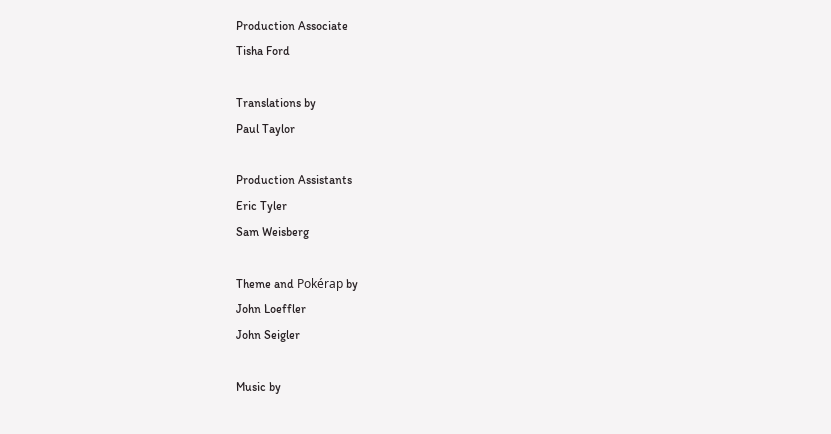Production Associate
Tisha Ford

Translations by
Paul Taylor

Production Assistants
Eric Tyler
Sam Weisberg

Theme and Pokérap by
John Loeffler
John Seigler

Music by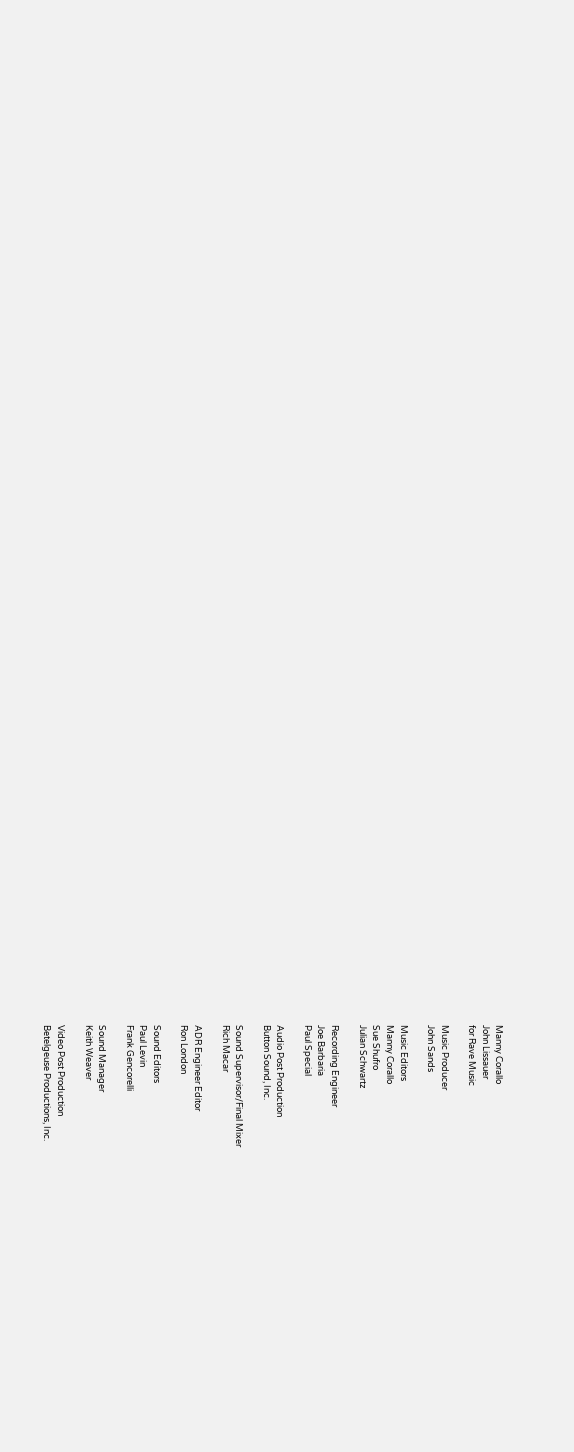Manny Corallo
John Lissauer
for Rave Music

Music Producer
John Sands

Music Editors
Manny Corallo
Sue Shufro
Julian Schwartz

Recording Engineer
Joe Barbaria
Paul Special

Audio Post Production
Button Sound, Inc.

Sound Supervisor/Final Mixer
Rich Macar

ADR Engineer Editor
Ron London

Sound Editors
Paul Levin
Frank Gencorelli

Sound Manager
Keith Weaver

Video Post Production
Betelgeuse Productions, Inc.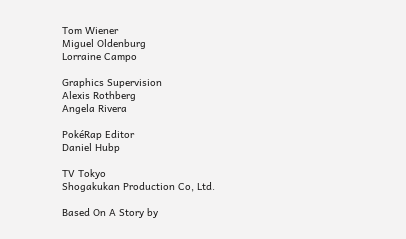Tom Wiener
Miguel Oldenburg
Lorraine Campo

Graphics Supervision
Alexis Rothberg
Angela Rivera

PokéRap Editor
Daniel Hubp

TV Tokyo
Shogakukan Production Co, Ltd.

Based On A Story by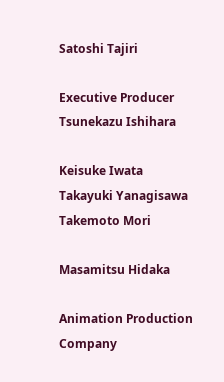Satoshi Tajiri

Executive Producer
Tsunekazu Ishihara

Keisuke Iwata
Takayuki Yanagisawa
Takemoto Mori

Masamitsu Hidaka

Animation Production Company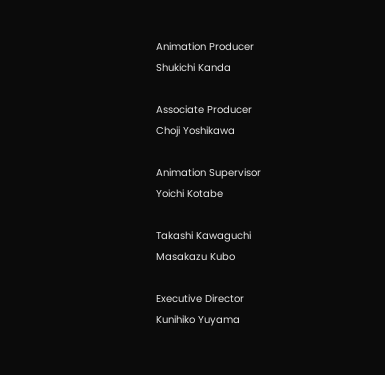Animation Producer
Shukichi Kanda

Associate Producer
Choji Yoshikawa

Animation Supervisor
Yoichi Kotabe

Takashi Kawaguchi
Masakazu Kubo

Executive Director
Kunihiko Yuyama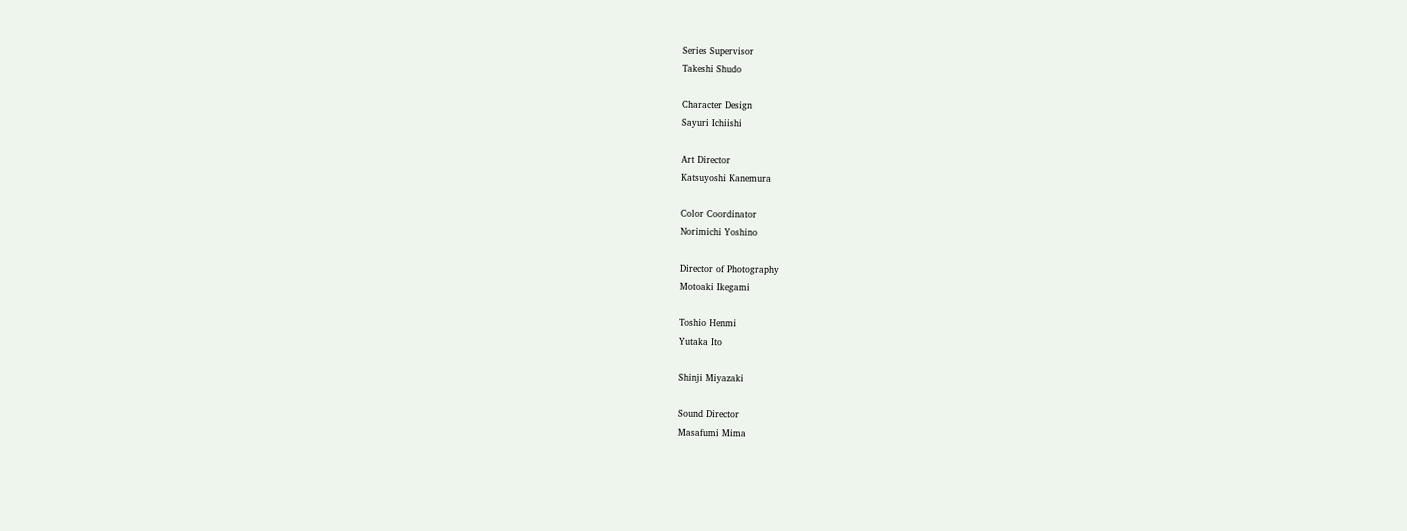Series Supervisor
Takeshi Shudo

Character Design
Sayuri Ichiishi

Art Director
Katsuyoshi Kanemura

Color Coordinator
Norimichi Yoshino

Director of Photography
Motoaki Ikegami

Toshio Henmi
Yutaka Ito

Shinji Miyazaki

Sound Director
Masafumi Mima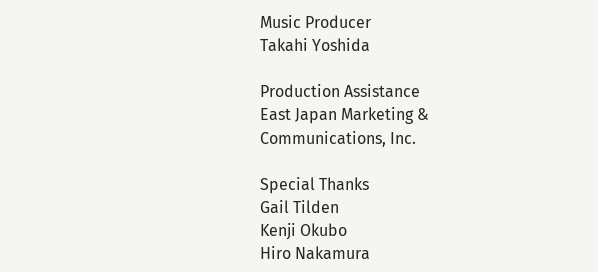Music Producer
Takahi Yoshida

Production Assistance
East Japan Marketing &
Communications, Inc.

Special Thanks
Gail Tilden
Kenji Okubo
Hiro Nakamura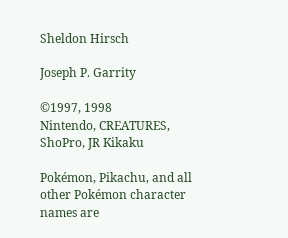Sheldon Hirsch

Joseph P. Garrity

©1997, 1998
Nintendo, CREATURES,
ShoPro, JR Kikaku

Pokémon, Pikachu, and all
other Pokémon character
names are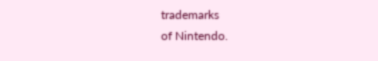trademarks
of Nintendo.